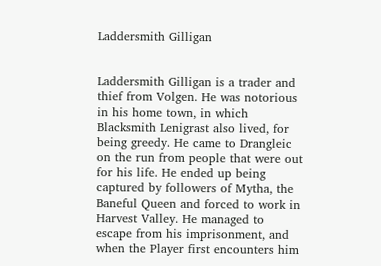Laddersmith Gilligan


Laddersmith Gilligan is a trader and thief from Volgen. He was notorious in his home town, in which Blacksmith Lenigrast also lived, for being greedy. He came to Drangleic on the run from people that were out for his life. He ended up being captured by followers of Mytha, the Baneful Queen and forced to work in Harvest Valley. He managed to escape from his imprisonment, and when the Player first encounters him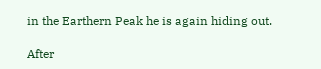in the Earthern Peak he is again hiding out.

After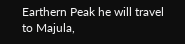Earthern Peak he will travel to Majula,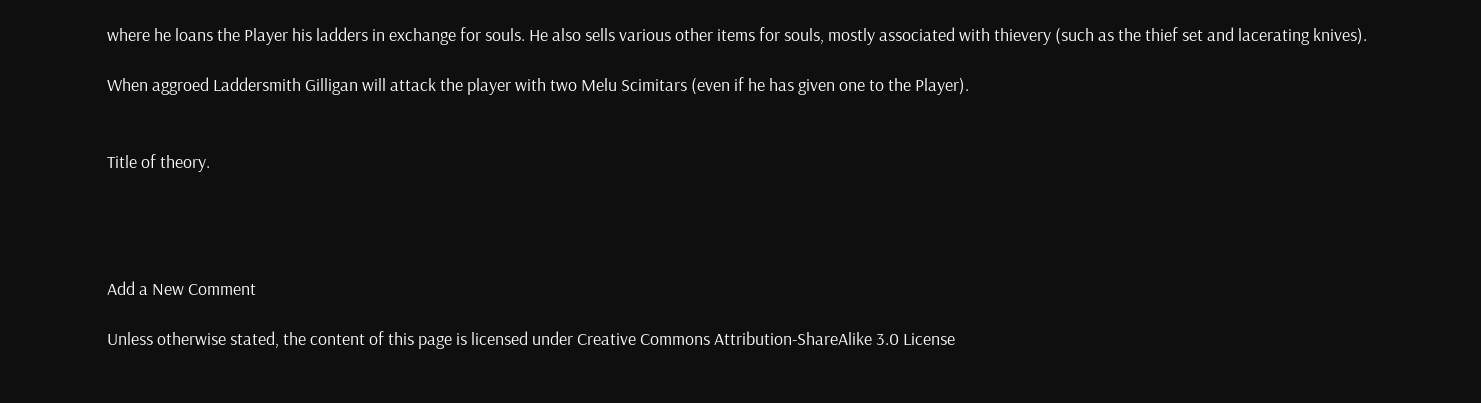where he loans the Player his ladders in exchange for souls. He also sells various other items for souls, mostly associated with thievery (such as the thief set and lacerating knives).

When aggroed Laddersmith Gilligan will attack the player with two Melu Scimitars (even if he has given one to the Player).


Title of theory.




Add a New Comment

Unless otherwise stated, the content of this page is licensed under Creative Commons Attribution-ShareAlike 3.0 License